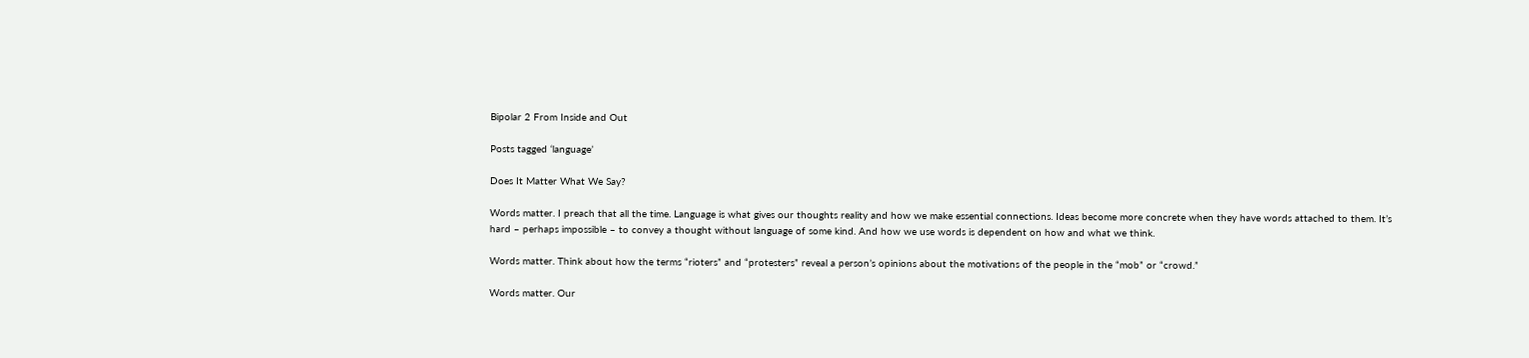Bipolar 2 From Inside and Out

Posts tagged ‘language’

Does It Matter What We Say?

Words matter. I preach that all the time. Language is what gives our thoughts reality and how we make essential connections. Ideas become more concrete when they have words attached to them. It’s hard – perhaps impossible – to convey a thought without language of some kind. And how we use words is dependent on how and what we think.

Words matter. Think about how the terms “rioters” and “protesters” reveal a person’s opinions about the motivations of the people in the “mob” or “crowd.”

Words matter. Our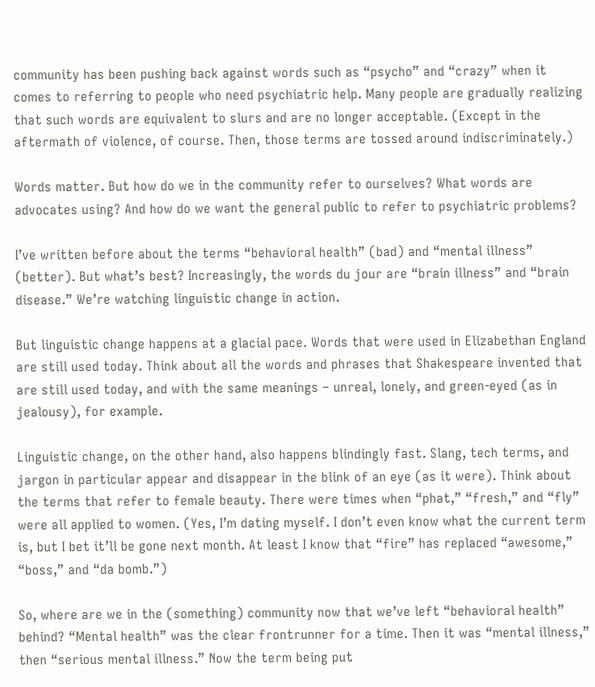community has been pushing back against words such as “psycho” and “crazy” when it comes to referring to people who need psychiatric help. Many people are gradually realizing that such words are equivalent to slurs and are no longer acceptable. (Except in the aftermath of violence, of course. Then, those terms are tossed around indiscriminately.)

Words matter. But how do we in the community refer to ourselves? What words are advocates using? And how do we want the general public to refer to psychiatric problems?

I’ve written before about the terms “behavioral health” (bad) and “mental illness” (better). But what’s best? Increasingly, the words du jour are “brain illness” and “brain disease.” We’re watching linguistic change in action.

But linguistic change happens at a glacial pace. Words that were used in Elizabethan England are still used today. Think about all the words and phrases that Shakespeare invented that are still used today, and with the same meanings – unreal, lonely, and green-eyed (as in jealousy), for example.

Linguistic change, on the other hand, also happens blindingly fast. Slang, tech terms, and jargon in particular appear and disappear in the blink of an eye (as it were). Think about the terms that refer to female beauty. There were times when “phat,” “fresh,” and “fly” were all applied to women. (Yes, I’m dating myself. I don’t even know what the current term is, but I bet it’ll be gone next month. At least I know that “fire” has replaced “awesome,” “boss,” and “da bomb.”)

So, where are we in the (something) community now that we’ve left “behavioral health” behind? “Mental health” was the clear frontrunner for a time. Then it was “mental illness,” then “serious mental illness.” Now the term being put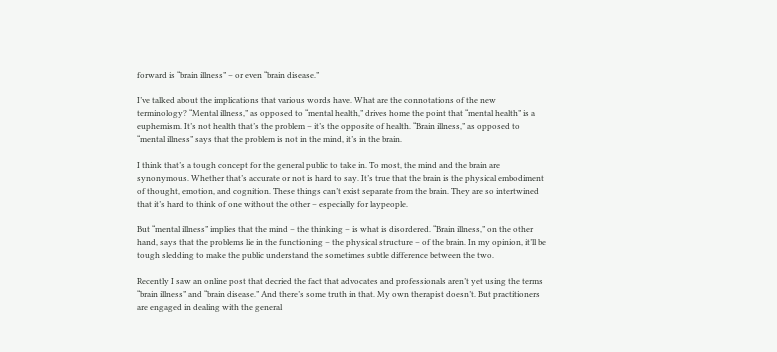forward is “brain illness” – or even “brain disease.”

I’ve talked about the implications that various words have. What are the connotations of the new terminology? “Mental illness,” as opposed to “mental health,” drives home the point that “mental health” is a euphemism. It’s not health that’s the problem – it’s the opposite of health. “Brain illness,” as opposed to “mental illness” says that the problem is not in the mind, it’s in the brain.

I think that’s a tough concept for the general public to take in. To most, the mind and the brain are synonymous. Whether that’s accurate or not is hard to say. It’s true that the brain is the physical embodiment of thought, emotion, and cognition. These things can’t exist separate from the brain. They are so intertwined that it’s hard to think of one without the other – especially for laypeople.

But “mental illness” implies that the mind – the thinking – is what is disordered. “Brain illness,” on the other hand, says that the problems lie in the functioning – the physical structure – of the brain. In my opinion, it’ll be tough sledding to make the public understand the sometimes subtle difference between the two.

Recently I saw an online post that decried the fact that advocates and professionals aren’t yet using the terms “brain illness” and “brain disease.” And there’s some truth in that. My own therapist doesn’t. But practitioners are engaged in dealing with the general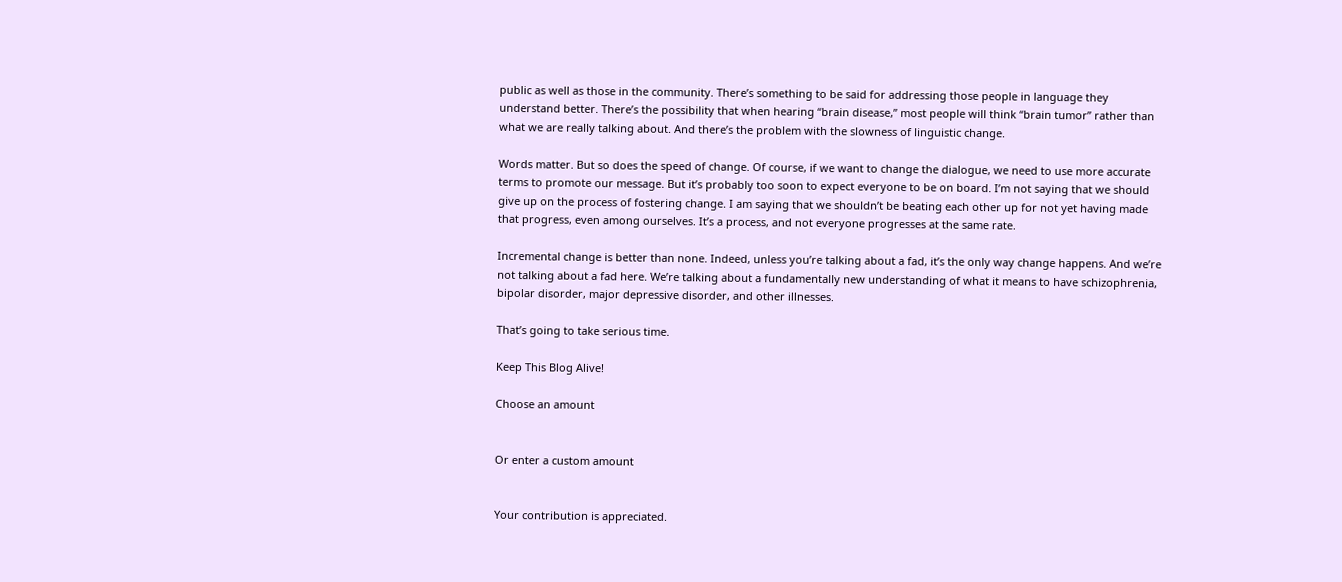public as well as those in the community. There’s something to be said for addressing those people in language they understand better. There’s the possibility that when hearing “brain disease,” most people will think “brain tumor” rather than what we are really talking about. And there’s the problem with the slowness of linguistic change.

Words matter. But so does the speed of change. Of course, if we want to change the dialogue, we need to use more accurate terms to promote our message. But it’s probably too soon to expect everyone to be on board. I’m not saying that we should give up on the process of fostering change. I am saying that we shouldn’t be beating each other up for not yet having made that progress, even among ourselves. It’s a process, and not everyone progresses at the same rate.

Incremental change is better than none. Indeed, unless you’re talking about a fad, it’s the only way change happens. And we’re not talking about a fad here. We’re talking about a fundamentally new understanding of what it means to have schizophrenia, bipolar disorder, major depressive disorder, and other illnesses.

That’s going to take serious time.

Keep This Blog Alive!

Choose an amount


Or enter a custom amount


Your contribution is appreciated.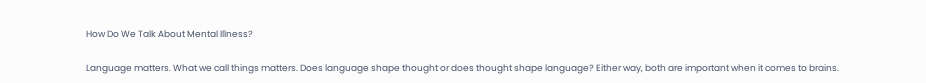How Do We Talk About Mental Illness?

Language matters. What we call things matters. Does language shape thought or does thought shape language? Either way, both are important when it comes to brains.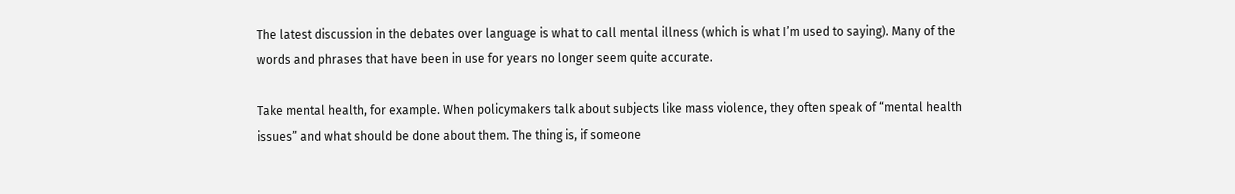The latest discussion in the debates over language is what to call mental illness (which is what I’m used to saying). Many of the words and phrases that have been in use for years no longer seem quite accurate.

Take mental health, for example. When policymakers talk about subjects like mass violence, they often speak of “mental health issues” and what should be done about them. The thing is, if someone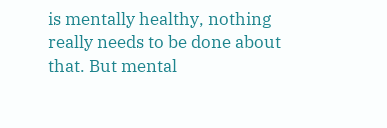is mentally healthy, nothing really needs to be done about that. But mental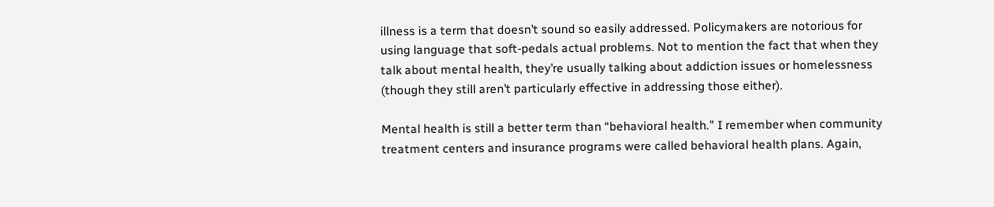illness is a term that doesn’t sound so easily addressed. Policymakers are notorious for using language that soft-pedals actual problems. Not to mention the fact that when they talk about mental health, they’re usually talking about addiction issues or homelessness (though they still aren’t particularly effective in addressing those either).

Mental health is still a better term than “behavioral health.” I remember when community treatment centers and insurance programs were called behavioral health plans. Again,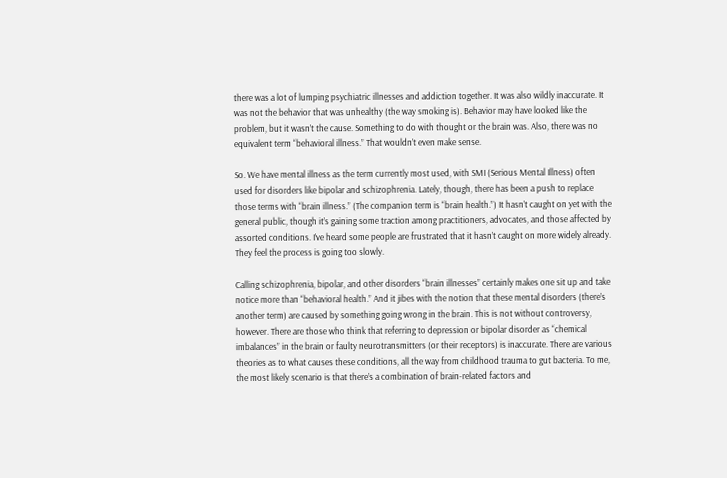there was a lot of lumping psychiatric illnesses and addiction together. It was also wildly inaccurate. It was not the behavior that was unhealthy (the way smoking is). Behavior may have looked like the problem, but it wasn’t the cause. Something to do with thought or the brain was. Also, there was no equivalent term “behavioral illness.” That wouldn’t even make sense.

So. We have mental illness as the term currently most used, with SMI (Serious Mental Illness) often used for disorders like bipolar and schizophrenia. Lately, though, there has been a push to replace those terms with “brain illness.” (The companion term is “brain health.”) It hasn’t caught on yet with the general public, though it’s gaining some traction among practitioners, advocates, and those affected by assorted conditions. I’ve heard some people are frustrated that it hasn’t caught on more widely already. They feel the process is going too slowly.

Calling schizophrenia, bipolar, and other disorders “brain illnesses” certainly makes one sit up and take notice more than “behavioral health.” And it jibes with the notion that these mental disorders (there’s another term) are caused by something going wrong in the brain. This is not without controversy, however. There are those who think that referring to depression or bipolar disorder as “chemical imbalances” in the brain or faulty neurotransmitters (or their receptors) is inaccurate. There are various theories as to what causes these conditions, all the way from childhood trauma to gut bacteria. To me, the most likely scenario is that there’s a combination of brain-related factors and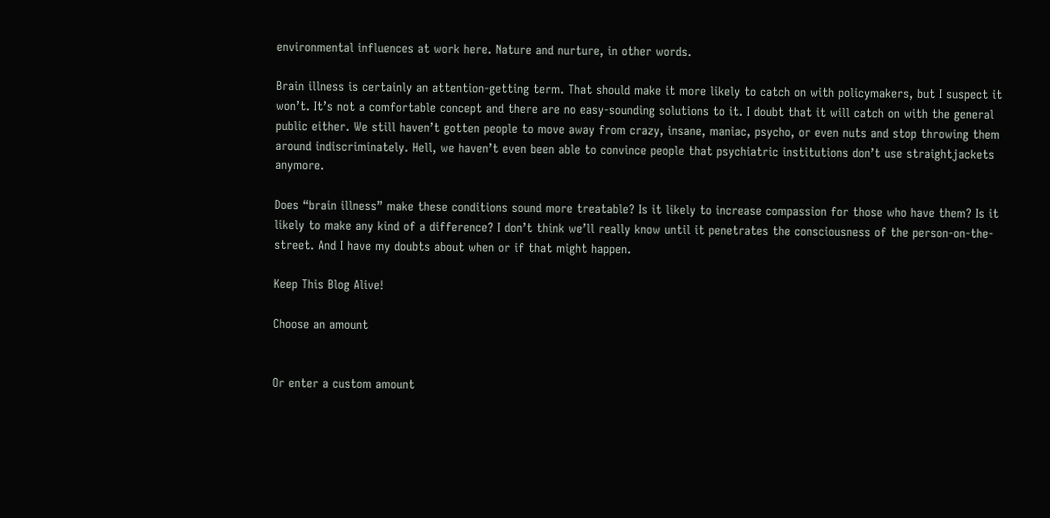environmental influences at work here. Nature and nurture, in other words.

Brain illness is certainly an attention-getting term. That should make it more likely to catch on with policymakers, but I suspect it won’t. It’s not a comfortable concept and there are no easy-sounding solutions to it. I doubt that it will catch on with the general public either. We still haven’t gotten people to move away from crazy, insane, maniac, psycho, or even nuts and stop throwing them around indiscriminately. Hell, we haven’t even been able to convince people that psychiatric institutions don’t use straightjackets anymore.

Does “brain illness” make these conditions sound more treatable? Is it likely to increase compassion for those who have them? Is it likely to make any kind of a difference? I don’t think we’ll really know until it penetrates the consciousness of the person-on-the-street. And I have my doubts about when or if that might happen.

Keep This Blog Alive!

Choose an amount


Or enter a custom amount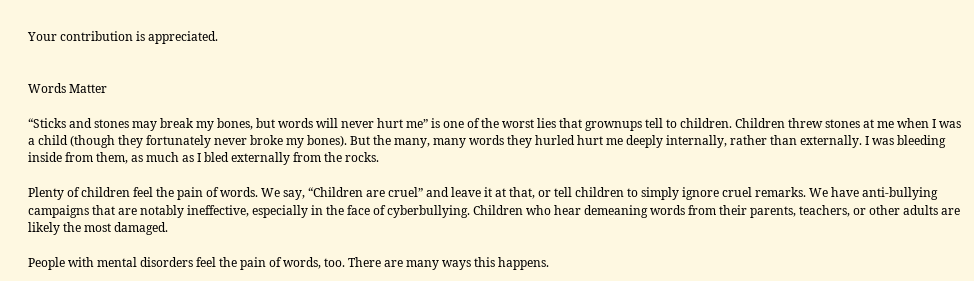Your contribution is appreciated.


Words Matter

“Sticks and stones may break my bones, but words will never hurt me” is one of the worst lies that grownups tell to children. Children threw stones at me when I was a child (though they fortunately never broke my bones). But the many, many words they hurled hurt me deeply internally, rather than externally. I was bleeding inside from them, as much as I bled externally from the rocks.

Plenty of children feel the pain of words. We say, “Children are cruel” and leave it at that, or tell children to simply ignore cruel remarks. We have anti-bullying campaigns that are notably ineffective, especially in the face of cyberbullying. Children who hear demeaning words from their parents, teachers, or other adults are likely the most damaged.

People with mental disorders feel the pain of words, too. There are many ways this happens.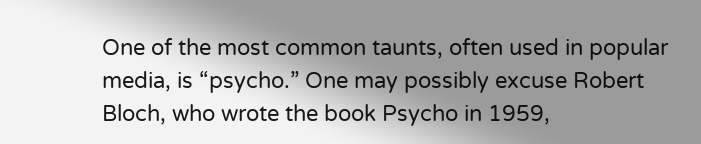One of the most common taunts, often used in popular media, is “psycho.” One may possibly excuse Robert Bloch, who wrote the book Psycho in 1959,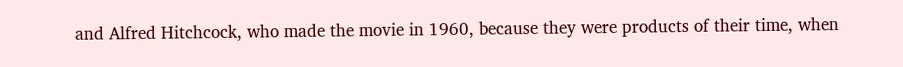and Alfred Hitchcock, who made the movie in 1960, because they were products of their time, when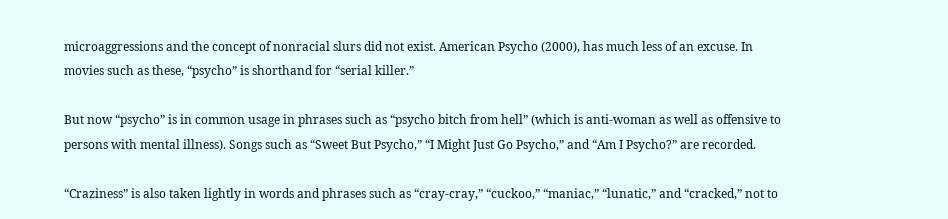microaggressions and the concept of nonracial slurs did not exist. American Psycho (2000), has much less of an excuse. In movies such as these, “psycho” is shorthand for “serial killer.”

But now “psycho” is in common usage in phrases such as “psycho bitch from hell” (which is anti-woman as well as offensive to persons with mental illness). Songs such as “Sweet But Psycho,” “I Might Just Go Psycho,” and “Am I Psycho?” are recorded.

“Craziness” is also taken lightly in words and phrases such as “cray-cray,” “cuckoo,” “maniac,” “lunatic,” and “cracked,” not to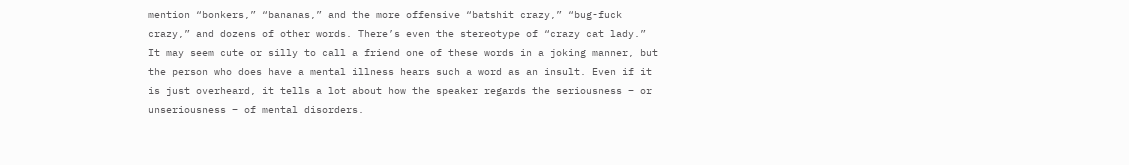mention “bonkers,” “bananas,” and the more offensive “batshit crazy,” “bug-fuck crazy,” and dozens of other words. There’s even the stereotype of “crazy cat lady.” It may seem cute or silly to call a friend one of these words in a joking manner, but the person who does have a mental illness hears such a word as an insult. Even if it is just overheard, it tells a lot about how the speaker regards the seriousness – or unseriousness – of mental disorders.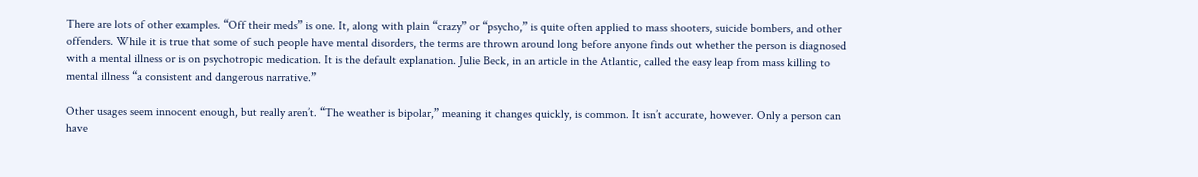There are lots of other examples. “Off their meds” is one. It, along with plain “crazy” or “psycho,” is quite often applied to mass shooters, suicide bombers, and other offenders. While it is true that some of such people have mental disorders, the terms are thrown around long before anyone finds out whether the person is diagnosed with a mental illness or is on psychotropic medication. It is the default explanation. Julie Beck, in an article in the Atlantic, called the easy leap from mass killing to mental illness “a consistent and dangerous narrative.”

Other usages seem innocent enough, but really aren’t. “The weather is bipolar,” meaning it changes quickly, is common. It isn’t accurate, however. Only a person can have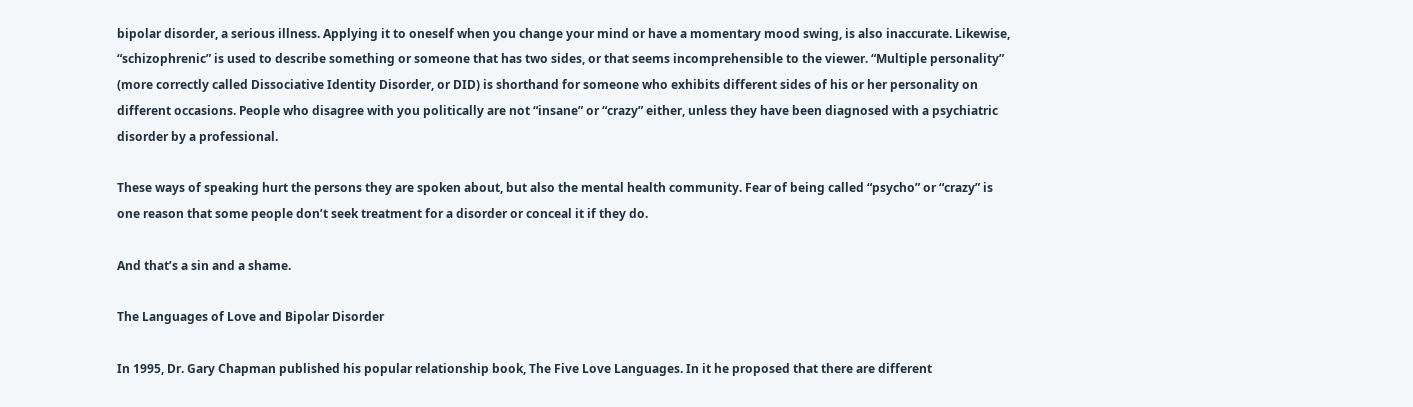bipolar disorder, a serious illness. Applying it to oneself when you change your mind or have a momentary mood swing, is also inaccurate. Likewise, “schizophrenic” is used to describe something or someone that has two sides, or that seems incomprehensible to the viewer. “Multiple personality” (more correctly called Dissociative Identity Disorder, or DID) is shorthand for someone who exhibits different sides of his or her personality on different occasions. People who disagree with you politically are not “insane” or “crazy” either, unless they have been diagnosed with a psychiatric disorder by a professional.

These ways of speaking hurt the persons they are spoken about, but also the mental health community. Fear of being called “psycho” or “crazy” is one reason that some people don’t seek treatment for a disorder or conceal it if they do.

And that’s a sin and a shame.

The Languages of Love and Bipolar Disorder

In 1995, Dr. Gary Chapman published his popular relationship book, The Five Love Languages. In it he proposed that there are different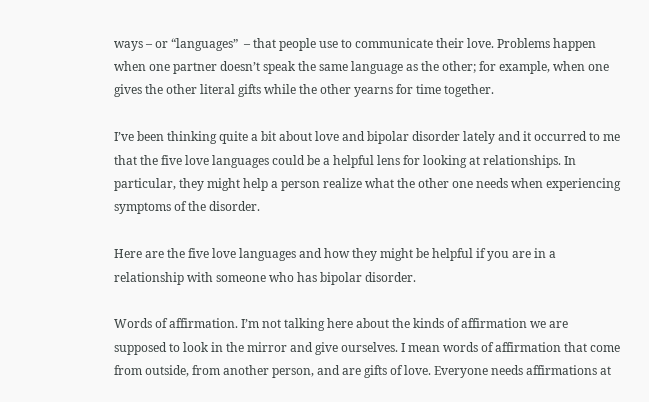ways – or “languages”  – that people use to communicate their love. Problems happen when one partner doesn’t speak the same language as the other; for example, when one gives the other literal gifts while the other yearns for time together.

I’ve been thinking quite a bit about love and bipolar disorder lately and it occurred to me that the five love languages could be a helpful lens for looking at relationships. In particular, they might help a person realize what the other one needs when experiencing symptoms of the disorder.

Here are the five love languages and how they might be helpful if you are in a relationship with someone who has bipolar disorder.

Words of affirmation. I’m not talking here about the kinds of affirmation we are supposed to look in the mirror and give ourselves. I mean words of affirmation that come from outside, from another person, and are gifts of love. Everyone needs affirmations at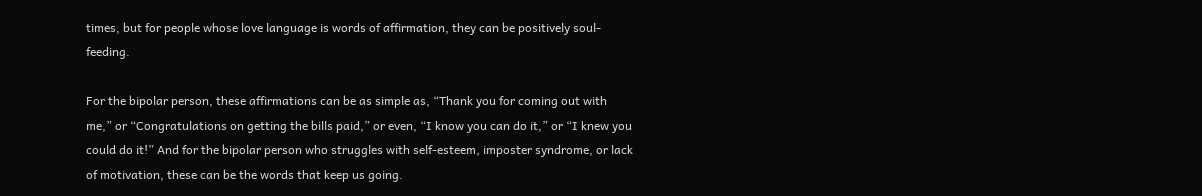times, but for people whose love language is words of affirmation, they can be positively soul-feeding.

For the bipolar person, these affirmations can be as simple as, “Thank you for coming out with me,” or “Congratulations on getting the bills paid,” or even, “I know you can do it,” or “I knew you could do it!” And for the bipolar person who struggles with self-esteem, imposter syndrome, or lack of motivation, these can be the words that keep us going.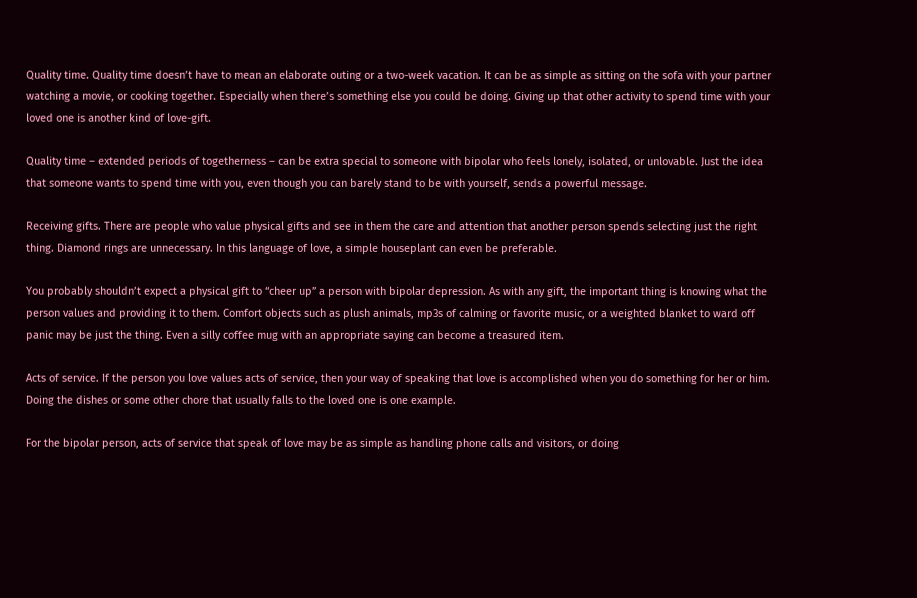Quality time. Quality time doesn’t have to mean an elaborate outing or a two-week vacation. It can be as simple as sitting on the sofa with your partner watching a movie, or cooking together. Especially when there’s something else you could be doing. Giving up that other activity to spend time with your loved one is another kind of love-gift.

Quality time – extended periods of togetherness – can be extra special to someone with bipolar who feels lonely, isolated, or unlovable. Just the idea that someone wants to spend time with you, even though you can barely stand to be with yourself, sends a powerful message.

Receiving gifts. There are people who value physical gifts and see in them the care and attention that another person spends selecting just the right thing. Diamond rings are unnecessary. In this language of love, a simple houseplant can even be preferable.

You probably shouldn’t expect a physical gift to “cheer up” a person with bipolar depression. As with any gift, the important thing is knowing what the person values and providing it to them. Comfort objects such as plush animals, mp3s of calming or favorite music, or a weighted blanket to ward off panic may be just the thing. Even a silly coffee mug with an appropriate saying can become a treasured item.

Acts of service. If the person you love values acts of service, then your way of speaking that love is accomplished when you do something for her or him. Doing the dishes or some other chore that usually falls to the loved one is one example.

For the bipolar person, acts of service that speak of love may be as simple as handling phone calls and visitors, or doing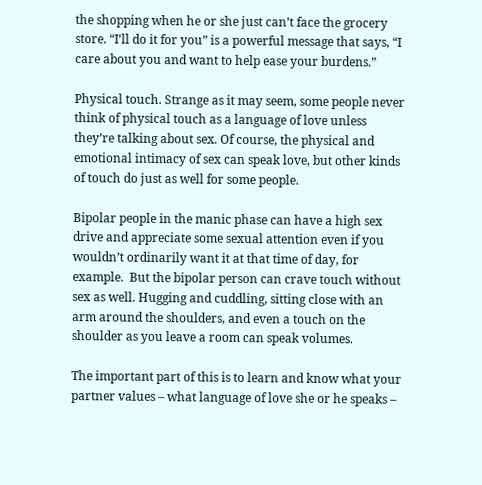the shopping when he or she just can’t face the grocery store. “I’ll do it for you” is a powerful message that says, “I care about you and want to help ease your burdens.”

Physical touch. Strange as it may seem, some people never think of physical touch as a language of love unless they’re talking about sex. Of course, the physical and emotional intimacy of sex can speak love, but other kinds of touch do just as well for some people.

Bipolar people in the manic phase can have a high sex drive and appreciate some sexual attention even if you wouldn’t ordinarily want it at that time of day, for example.  But the bipolar person can crave touch without sex as well. Hugging and cuddling, sitting close with an arm around the shoulders, and even a touch on the shoulder as you leave a room can speak volumes.

The important part of this is to learn and know what your partner values – what language of love she or he speaks –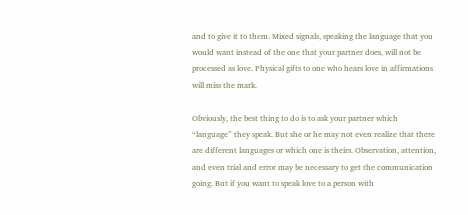and to give it to them. Mixed signals, speaking the language that you would want instead of the one that your partner does, will not be processed as love. Physical gifts to one who hears love in affirmations will miss the mark.

Obviously, the best thing to do is to ask your partner which “language” they speak. But she or he may not even realize that there are different languages or which one is theirs. Observation, attention, and even trial and error may be necessary to get the communication going. But if you want to speak love to a person with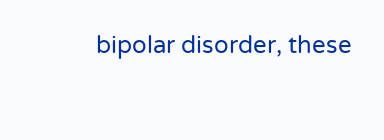bipolar disorder, these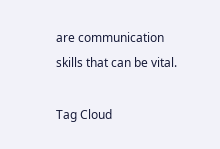are communication skills that can be vital.

Tag Cloud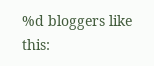%d bloggers like this: